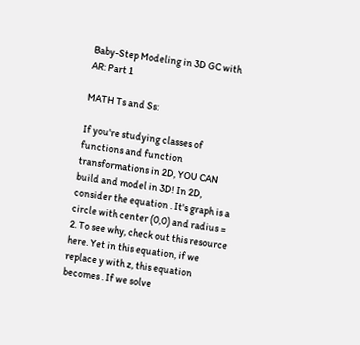Baby-Step Modeling in 3D GC with AR: Part 1

MATH Ts and Ss:

If you're studying classes of functions and function transformations in 2D, YOU CAN build and model in 3D! In 2D, consider the equation . It's graph is a circle with center (0,0) and radius = 2. To see why, check out this resource here. Yet in this equation, if we replace y with z, this equation becomes . If we solve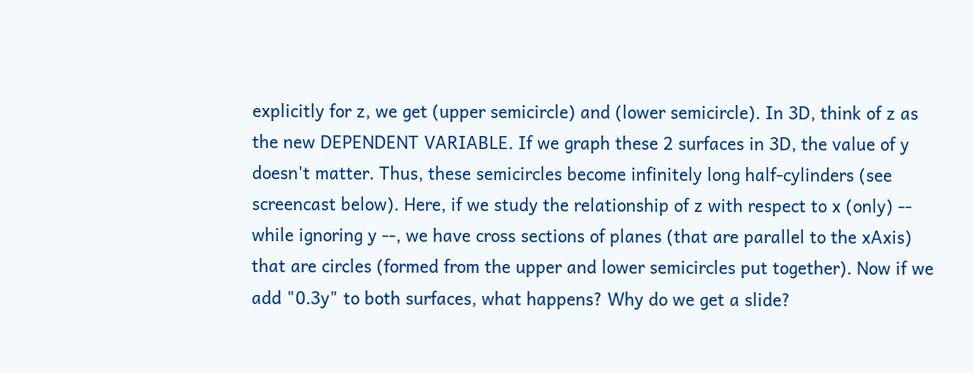explicitly for z, we get (upper semicircle) and (lower semicircle). In 3D, think of z as the new DEPENDENT VARIABLE. If we graph these 2 surfaces in 3D, the value of y doesn't matter. Thus, these semicircles become infinitely long half-cylinders (see screencast below). Here, if we study the relationship of z with respect to x (only) -- while ignoring y --, we have cross sections of planes (that are parallel to the xAxis) that are circles (formed from the upper and lower semicircles put together). Now if we add "0.3y" to both surfaces, what happens? Why do we get a slide?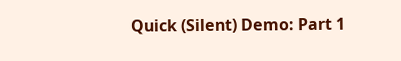Quick (Silent) Demo: Part 1